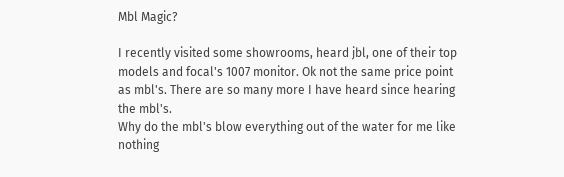Mbl Magic?

I recently visited some showrooms, heard jbl, one of their top models and focal's 1007 monitor. Ok not the same price point as mbl's. There are so many more I have heard since hearing the mbl's.
Why do the mbl's blow everything out of the water for me like nothing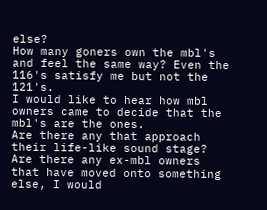else?
How many goners own the mbl's and feel the same way? Even the 116's satisfy me but not the 121's.
I would like to hear how mbl owners came to decide that the mbl's are the ones.
Are there any that approach their life-like sound stage?
Are there any ex-mbl owners that have moved onto something else, I would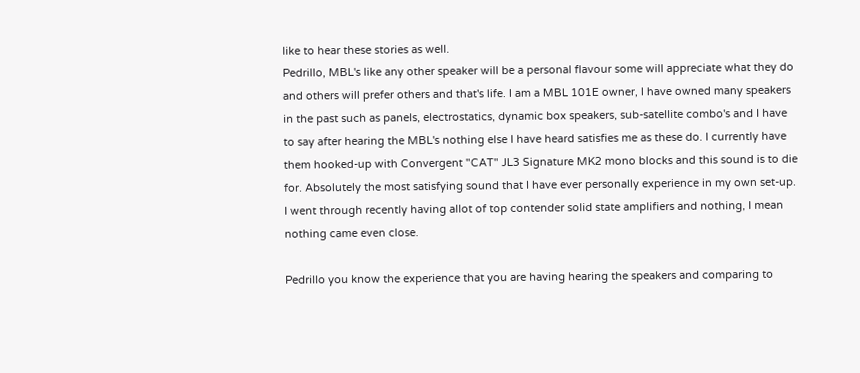like to hear these stories as well.
Pedrillo, MBL's like any other speaker will be a personal flavour some will appreciate what they do and others will prefer others and that's life. I am a MBL 101E owner, I have owned many speakers in the past such as panels, electrostatics, dynamic box speakers, sub-satellite combo's and I have to say after hearing the MBL's nothing else I have heard satisfies me as these do. I currently have them hooked-up with Convergent "CAT" JL3 Signature MK2 mono blocks and this sound is to die for. Absolutely the most satisfying sound that I have ever personally experience in my own set-up. I went through recently having allot of top contender solid state amplifiers and nothing, I mean nothing came even close.

Pedrillo you know the experience that you are having hearing the speakers and comparing to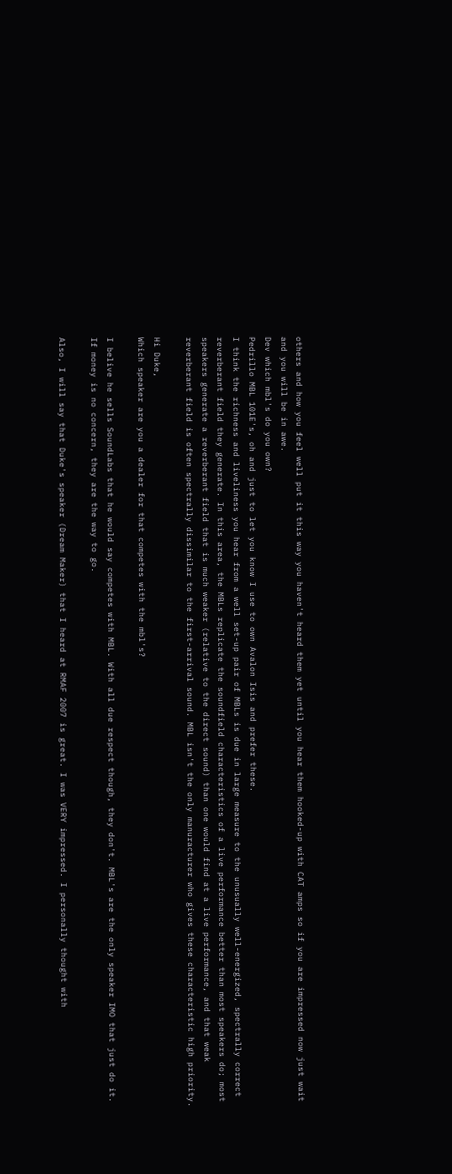others and how you feel well put it this way you haven't heard them yet until you hear them hooked-up with CAT amps so if you are impressed now just wait and you will be in awe.
Dev which mbl's do you own?
Pedrillo MBL 101E's, oh and just to let you know I use to own Avalon Isis and prefer these.
I think the richness and liveliness you hear from a well set-up pair of MBLs is due in large measure to the unusually well-energized, spectrally correct reverberant field they generate. In this area, the MBLs replicate the soundfield characteristics of a live performance better than most speakers do; most speakers generate a reverberant field that is much weaker (relative to the direct sound) than one would find at a live performance, and that weak reverberant field is often spectrally dissimilar to the first-arrival sound. MBL isn't the only manuracturer who gives these characteristic high priority.

Hi Duke,
Which speaker are you a dealer for that competes with the mbl's?

I belive he sells SoundLabs that he would say competes with MBL. With all due respect though, they don't. MBL's are the only speaker IMO that just do it. If money is no concern, they are the way to go.

Also, I will say that Duke's speaker (Dream Maker) that I heard at RMAF 2007 is great. I was VERY impressed. I personally thought with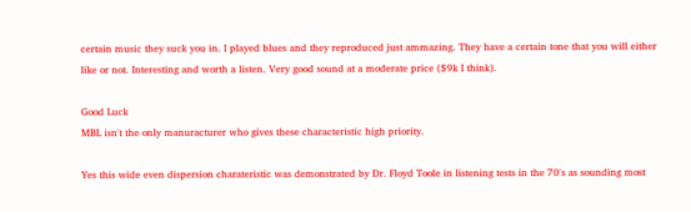certain music they suck you in. I played blues and they reproduced just ammazing. They have a certain tone that you will either like or not. Interesting and worth a listen. Very good sound at a moderate price ($9k I think).

Good Luck
MBL isn't the only manuracturer who gives these characteristic high priority.

Yes this wide even dispersion charateristic was demonstrated by Dr. Floyd Toole in listening tests in the 70's as sounding most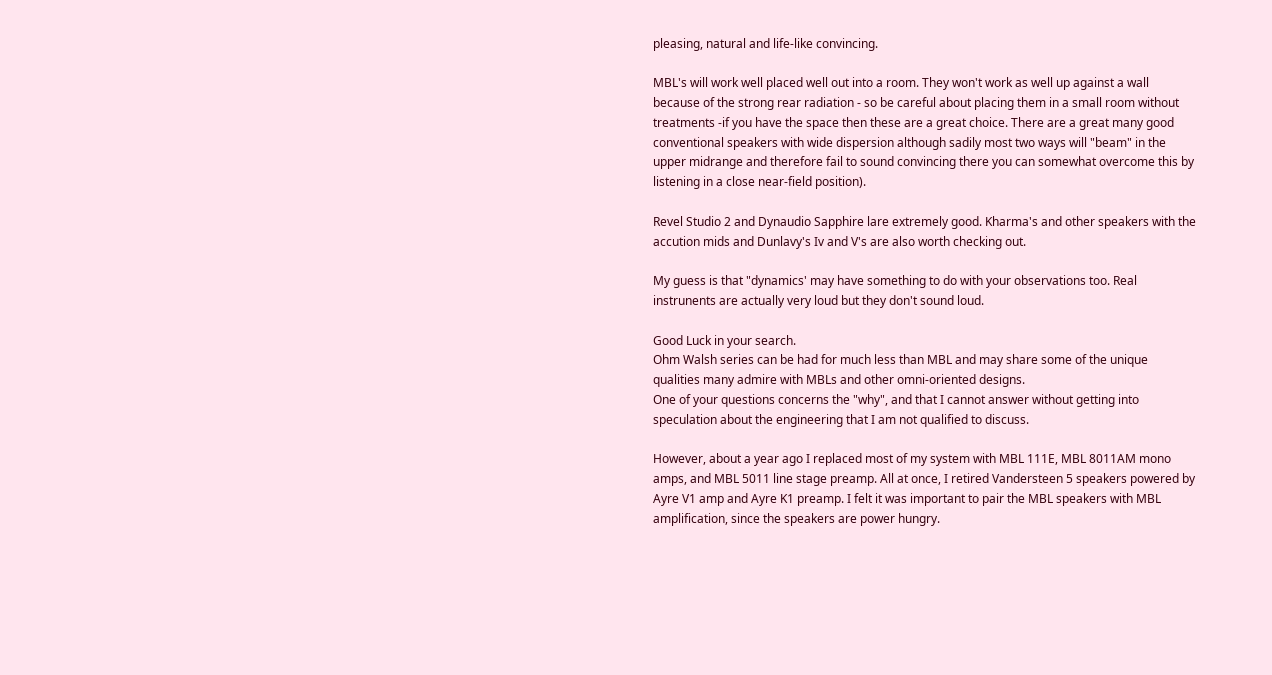pleasing, natural and life-like convincing.

MBL's will work well placed well out into a room. They won't work as well up against a wall because of the strong rear radiation - so be careful about placing them in a small room without treatments -if you have the space then these are a great choice. There are a great many good conventional speakers with wide dispersion although sadily most two ways will "beam" in the upper midrange and therefore fail to sound convincing there you can somewhat overcome this by listening in a close near-field position).

Revel Studio 2 and Dynaudio Sapphire lare extremely good. Kharma's and other speakers with the accution mids and Dunlavy's Iv and V's are also worth checking out.

My guess is that "dynamics' may have something to do with your observations too. Real instrunents are actually very loud but they don't sound loud.

Good Luck in your search.
Ohm Walsh series can be had for much less than MBL and may share some of the unique qualities many admire with MBLs and other omni-oriented designs.
One of your questions concerns the "why", and that I cannot answer without getting into speculation about the engineering that I am not qualified to discuss.

However, about a year ago I replaced most of my system with MBL 111E, MBL 8011AM mono amps, and MBL 5011 line stage preamp. All at once, I retired Vandersteen 5 speakers powered by Ayre V1 amp and Ayre K1 preamp. I felt it was important to pair the MBL speakers with MBL amplification, since the speakers are power hungry.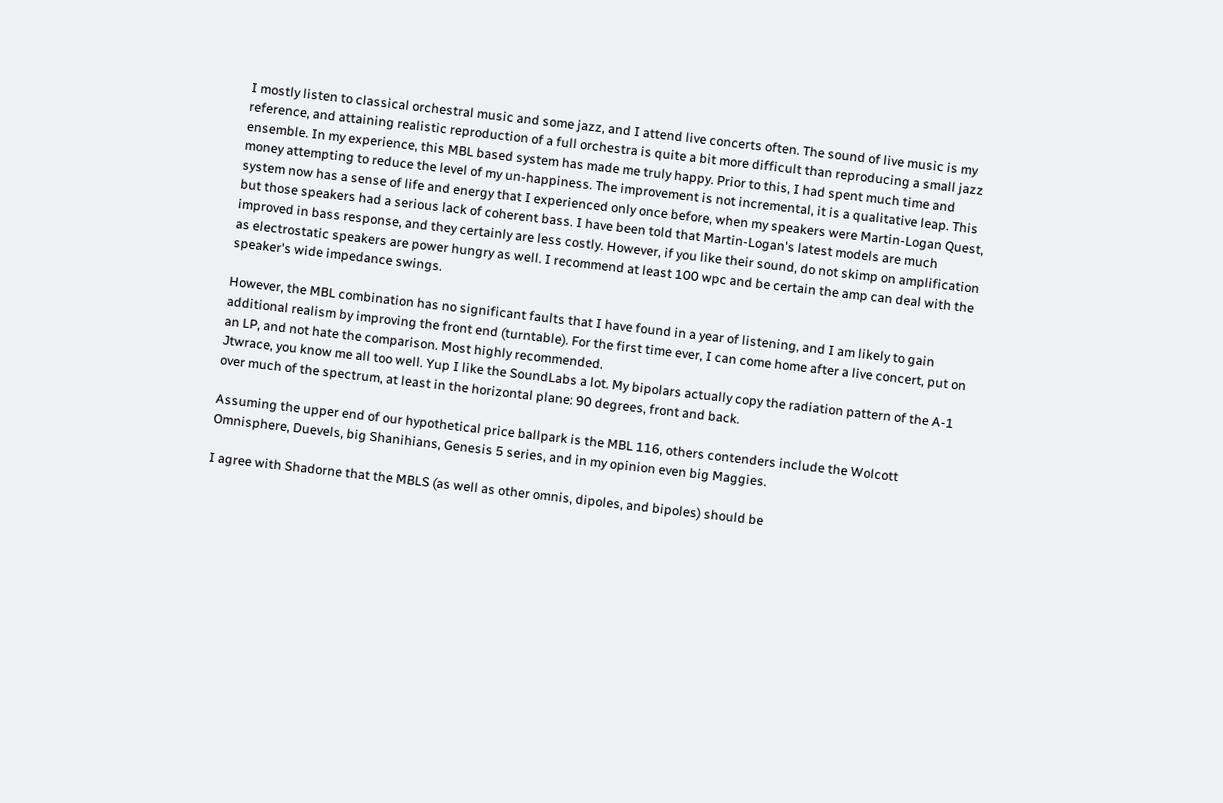I mostly listen to classical orchestral music and some jazz, and I attend live concerts often. The sound of live music is my reference, and attaining realistic reproduction of a full orchestra is quite a bit more difficult than reproducing a small jazz ensemble. In my experience, this MBL based system has made me truly happy. Prior to this, I had spent much time and money attempting to reduce the level of my un-happiness. The improvement is not incremental, it is a qualitative leap. This system now has a sense of life and energy that I experienced only once before, when my speakers were Martin-Logan Quest, but those speakers had a serious lack of coherent bass. I have been told that Martin-Logan's latest models are much improved in bass response, and they certainly are less costly. However, if you like their sound, do not skimp on amplification as electrostatic speakers are power hungry as well. I recommend at least 100 wpc and be certain the amp can deal with the speaker's wide impedance swings.

However, the MBL combination has no significant faults that I have found in a year of listening, and I am likely to gain additional realism by improving the front end (turntable). For the first time ever, I can come home after a live concert, put on an LP, and not hate the comparison. Most highly recommended.
Jtwrace, you know me all too well. Yup I like the SoundLabs a lot. My bipolars actually copy the radiation pattern of the A-1 over much of the spectrum, at least in the horizontal plane: 90 degrees, front and back.

Assuming the upper end of our hypothetical price ballpark is the MBL 116, others contenders include the Wolcott Omnisphere, Duevels, big Shanihians, Genesis 5 series, and in my opinion even big Maggies.

I agree with Shadorne that the MBLS (as well as other omnis, dipoles, and bipoles) should be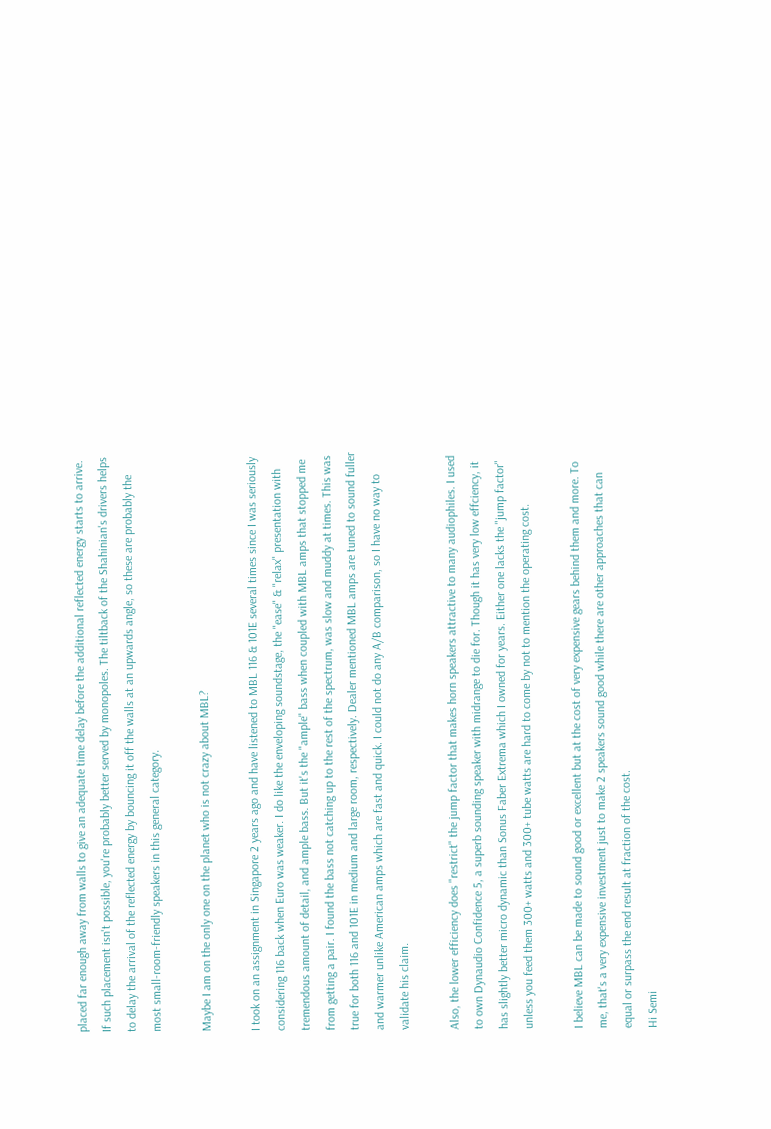placed far enough away from walls to give an adequate time delay before the additional reflected energy starts to arrive. If such placement isn't possible, you're probably better served by monopoles. The tiltback of the Shahinian's drivers helps to delay the arrival of the reflected energy by bouncing it off the walls at an upwards angle, so these are probably the most small-room-friendly speakers in this general category.

Maybe I am on the only one on the planet who is not crazy about MBL?

I took on an assignment in Singapore 2 years ago and have listened to MBL 116 & 101E several times since I was seriously considering 116 back when Euro was weaker. I do like the enveloping soundstage, the "ease" & "relax" presentation with tremendous amount of detail, and ample bass. But it's the "ample" bass when coupled with MBL amps that stopped me from getting a pair. I found the bass not catching up to the rest of the spectrum, was slow and muddy at times. This was true for both 116 and 101E in medium and large room, respectively. Dealer mentioned MBL amps are tuned to sound fuller and warmer unlike American amps which are fast and quick. I could not do any A/B comparison, so I have no way to validate his claim.

Also, the lower efficiency does "restrict" the jump factor that makes horn speakers attractive to many audiophiles. I used to own Dynaudio Confidence 5, a superb sounding speaker with midrange to die for. Though it has very low effciency, it has slightly better micro dynamic than Sonus Faber Extrema which I owned for years. Either one lacks the "jump factor" unless you feed them 300+ watts and 300+ tube watts are hard to come by not to mention the operating cost.

I believe MBL can be made to sound good or excellent but at the cost of very expensive gears behind them and more. To me, that's a very expensive investment just to make 2 speakers sound good while there are other approaches that can equal or surpass the end result at fraction of the cost.
Hi Semi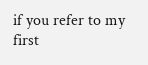if you refer to my first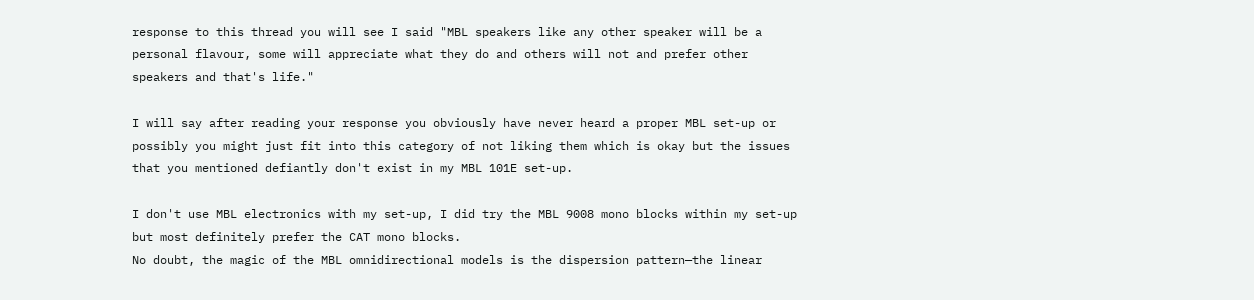response to this thread you will see I said "MBL speakers like any other speaker will be a personal flavour, some will appreciate what they do and others will not and prefer other speakers and that's life."

I will say after reading your response you obviously have never heard a proper MBL set-up or possibly you might just fit into this category of not liking them which is okay but the issues that you mentioned defiantly don't exist in my MBL 101E set-up.

I don't use MBL electronics with my set-up, I did try the MBL 9008 mono blocks within my set-up but most definitely prefer the CAT mono blocks.
No doubt, the magic of the MBL omnidirectional models is the dispersion pattern—the linear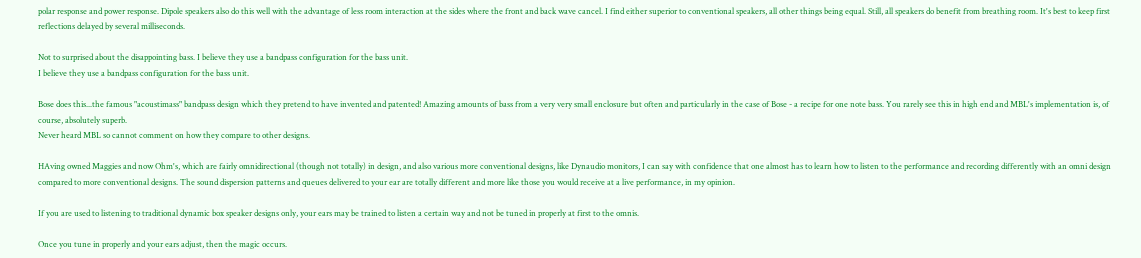polar response and power response. Dipole speakers also do this well with the advantage of less room interaction at the sides where the front and back wave cancel. I find either superior to conventional speakers, all other things being equal. Still, all speakers do benefit from breathing room. It's best to keep first reflections delayed by several milliseconds.

Not to surprised about the disappointing bass. I believe they use a bandpass configuration for the bass unit.
I believe they use a bandpass configuration for the bass unit.

Bose does this...the famous "acoustimass" bandpass design which they pretend to have invented and patented! Amazing amounts of bass from a very very small enclosure but often and particularly in the case of Bose - a recipe for one note bass. You rarely see this in high end and MBL's implementation is, of course, absolutely superb.
Never heard MBL so cannot comment on how they compare to other designs.

HAving owned Maggies and now Ohm's, which are fairly omnidirectional (though not totally) in design, and also various more conventional designs, like Dynaudio monitors, I can say with confidence that one almost has to learn how to listen to the performance and recording differently with an omni design compared to more conventional designs. The sound dispersion patterns and queues delivered to your ear are totally different and more like those you would receive at a live performance, in my opinion.

If you are used to listening to traditional dynamic box speaker designs only, your ears may be trained to listen a certain way and not be tuned in properly at first to the omnis.

Once you tune in properly and your ears adjust, then the magic occurs.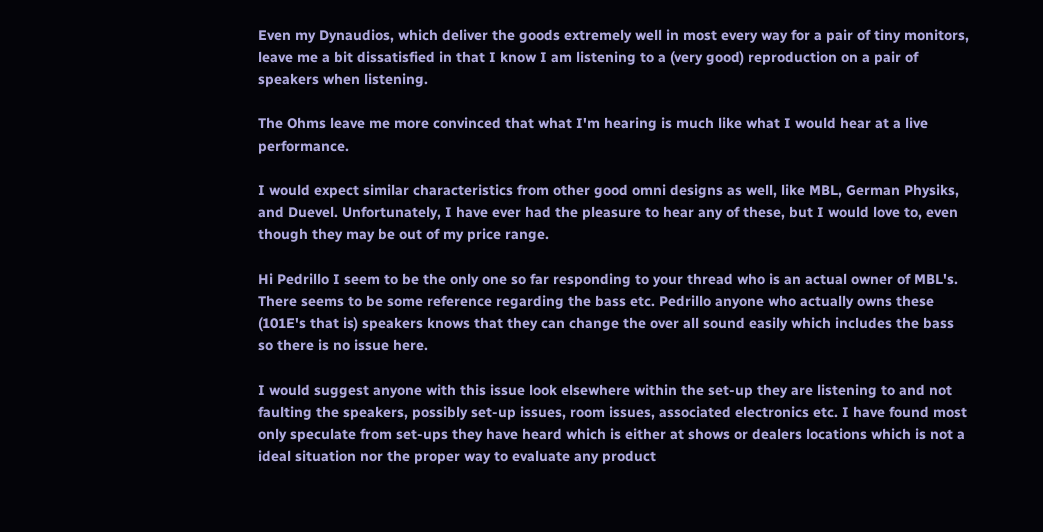Even my Dynaudios, which deliver the goods extremely well in most every way for a pair of tiny monitors, leave me a bit dissatisfied in that I know I am listening to a (very good) reproduction on a pair of speakers when listening.

The Ohms leave me more convinced that what I'm hearing is much like what I would hear at a live performance.

I would expect similar characteristics from other good omni designs as well, like MBL, German Physiks, and Duevel. Unfortunately, I have ever had the pleasure to hear any of these, but I would love to, even though they may be out of my price range.

Hi Pedrillo I seem to be the only one so far responding to your thread who is an actual owner of MBL's. There seems to be some reference regarding the bass etc. Pedrillo anyone who actually owns these (101E's that is) speakers knows that they can change the over all sound easily which includes the bass so there is no issue here.

I would suggest anyone with this issue look elsewhere within the set-up they are listening to and not faulting the speakers, possibly set-up issues, room issues, associated electronics etc. I have found most only speculate from set-ups they have heard which is either at shows or dealers locations which is not a ideal situation nor the proper way to evaluate any product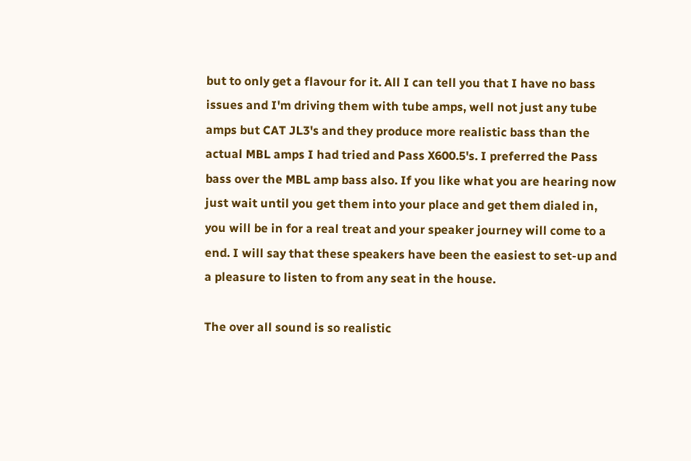but to only get a flavour for it. All I can tell you that I have no bass issues and I'm driving them with tube amps, well not just any tube amps but CAT JL3's and they produce more realistic bass than the actual MBL amps I had tried and Pass X600.5's. I preferred the Pass bass over the MBL amp bass also. If you like what you are hearing now just wait until you get them into your place and get them dialed in, you will be in for a real treat and your speaker journey will come to a end. I will say that these speakers have been the easiest to set-up and a pleasure to listen to from any seat in the house.

The over all sound is so realistic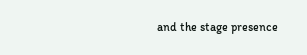and the stage presence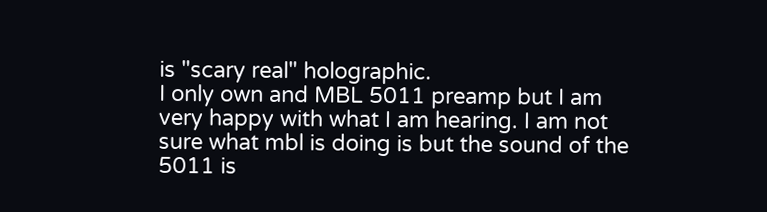is "scary real" holographic.
I only own and MBL 5011 preamp but I am very happy with what I am hearing. I am not sure what mbl is doing is but the sound of the 5011 is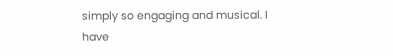simply so engaging and musical. I have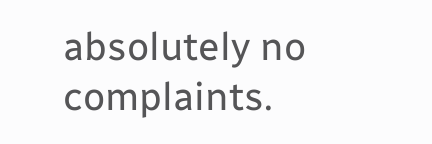absolutely no complaints.